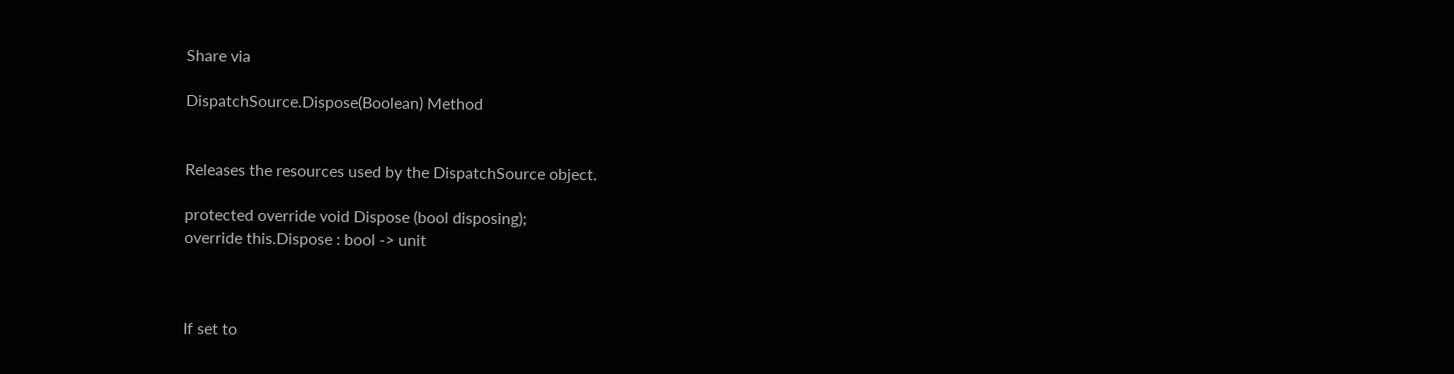Share via

DispatchSource.Dispose(Boolean) Method


Releases the resources used by the DispatchSource object.

protected override void Dispose (bool disposing);
override this.Dispose : bool -> unit



If set to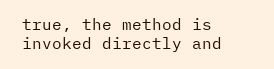true, the method is invoked directly and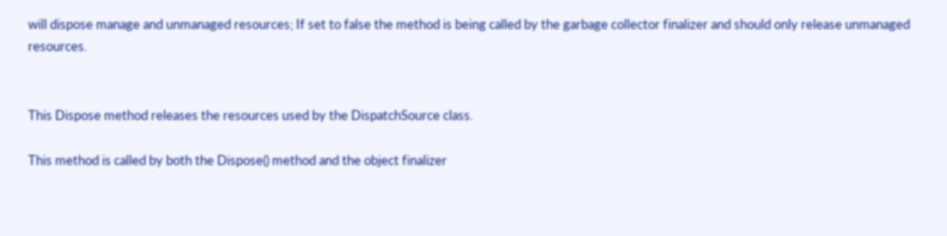will dispose manage and unmanaged resources; If set to false the method is being called by the garbage collector finalizer and should only release unmanaged resources.


This Dispose method releases the resources used by the DispatchSource class.

This method is called by both the Dispose() method and the object finalizer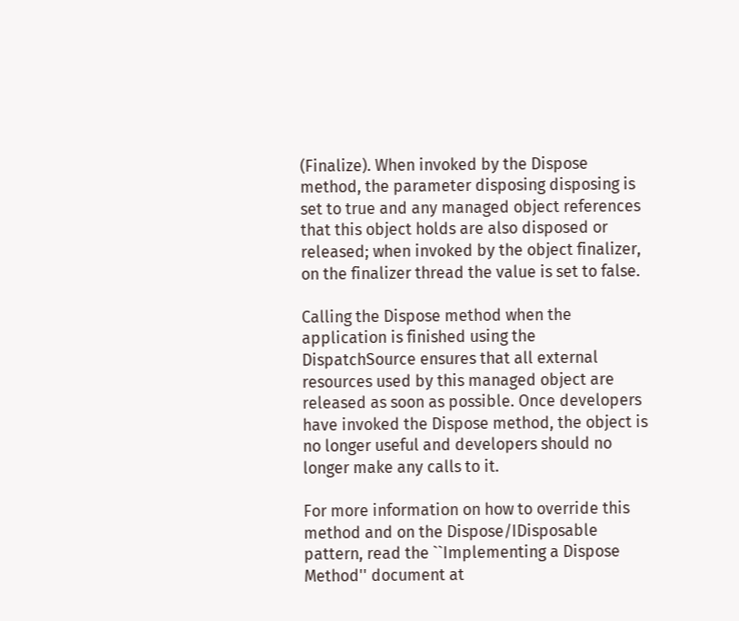(Finalize). When invoked by the Dispose method, the parameter disposing disposing is set to true and any managed object references that this object holds are also disposed or released; when invoked by the object finalizer, on the finalizer thread the value is set to false.

Calling the Dispose method when the application is finished using the DispatchSource ensures that all external resources used by this managed object are released as soon as possible. Once developers have invoked the Dispose method, the object is no longer useful and developers should no longer make any calls to it.

For more information on how to override this method and on the Dispose/IDisposable pattern, read the ``Implementing a Dispose Method'' document at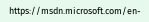https://msdn.microsoft.com/en-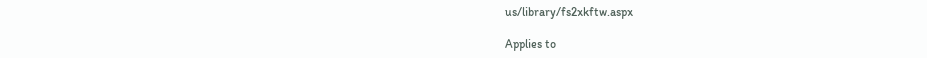us/library/fs2xkftw.aspx

Applies to